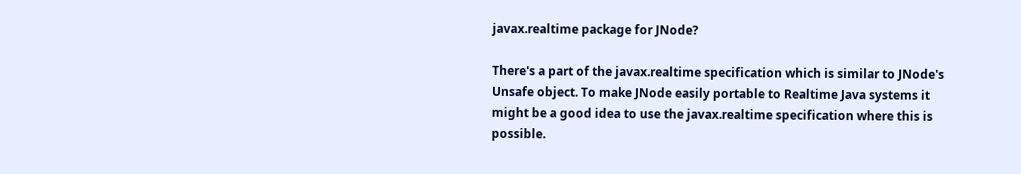javax.realtime package for JNode?

There's a part of the javax.realtime specification which is similar to JNode's Unsafe object. To make JNode easily portable to Realtime Java systems it might be a good idea to use the javax.realtime specification where this is possible.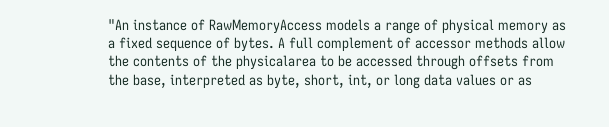"An instance of RawMemoryAccess models a range of physical memory as a fixed sequence of bytes. A full complement of accessor methods allow the contents of the physicalarea to be accessed through offsets from the base, interpreted as byte, short, int, or long data values or as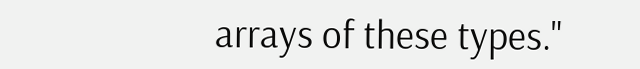arrays of these types."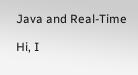Java and Real-Time

Hi, I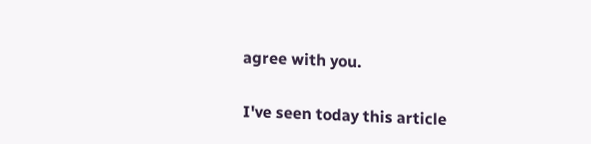agree with you.

I've seen today this article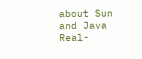about Sun and Java Real-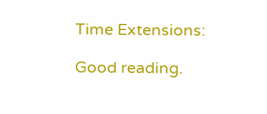Time Extensions:

Good reading.